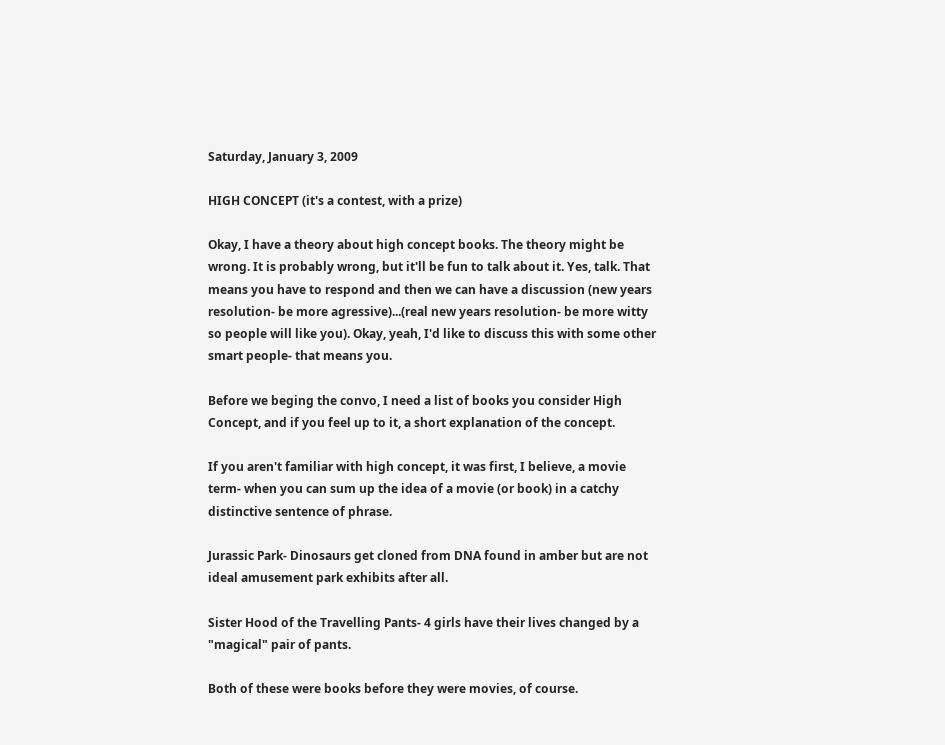Saturday, January 3, 2009

HIGH CONCEPT (it's a contest, with a prize)

Okay, I have a theory about high concept books. The theory might be wrong. It is probably wrong, but it'll be fun to talk about it. Yes, talk. That means you have to respond and then we can have a discussion (new years resolution- be more agressive)...(real new years resolution- be more witty so people will like you). Okay, yeah, I'd like to discuss this with some other smart people- that means you.

Before we beging the convo, I need a list of books you consider High Concept, and if you feel up to it, a short explanation of the concept.

If you aren't familiar with high concept, it was first, I believe, a movie term- when you can sum up the idea of a movie (or book) in a catchy distinctive sentence of phrase.

Jurassic Park- Dinosaurs get cloned from DNA found in amber but are not ideal amusement park exhibits after all.

Sister Hood of the Travelling Pants- 4 girls have their lives changed by a "magical" pair of pants.

Both of these were books before they were movies, of course.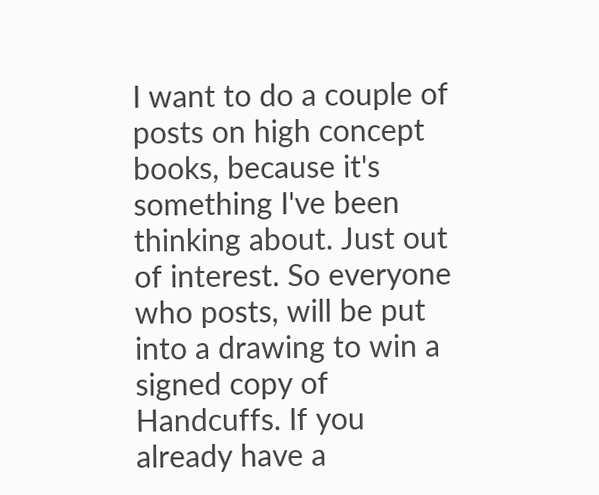I want to do a couple of posts on high concept books, because it's something I've been thinking about. Just out of interest. So everyone who posts, will be put into a drawing to win a signed copy of Handcuffs. If you already have a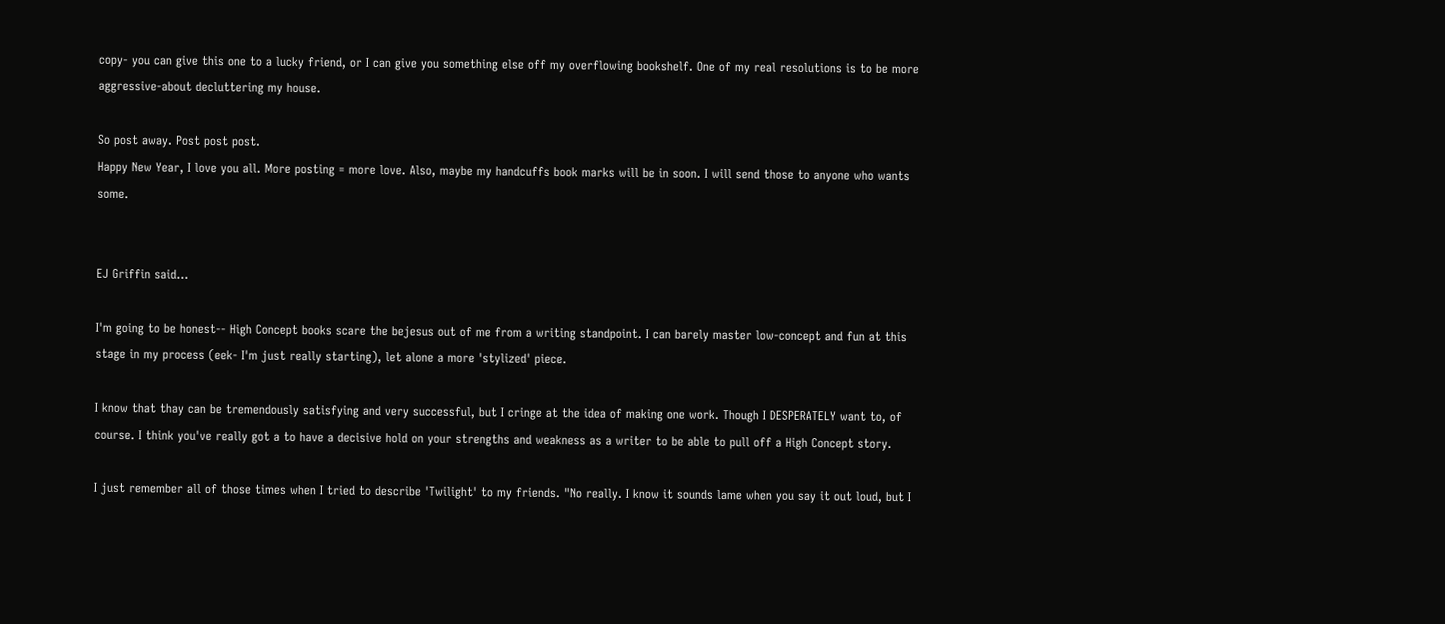copy- you can give this one to a lucky friend, or I can give you something else off my overflowing bookshelf. One of my real resolutions is to be more aggressive-about decluttering my house.

So post away. Post post post.
Happy New Year, I love you all. More posting = more love. Also, maybe my handcuffs book marks will be in soon. I will send those to anyone who wants some.


EJ Griffin said...

I'm going to be honest-- High Concept books scare the bejesus out of me from a writing standpoint. I can barely master low-concept and fun at this stage in my process (eek- I'm just really starting), let alone a more 'stylized' piece.

I know that thay can be tremendously satisfying and very successful, but I cringe at the idea of making one work. Though I DESPERATELY want to, of course. I think you've really got a to have a decisive hold on your strengths and weakness as a writer to be able to pull off a High Concept story.

I just remember all of those times when I tried to describe 'Twilight' to my friends. "No really. I know it sounds lame when you say it out loud, but I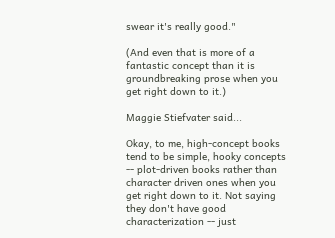swear it's really good."

(And even that is more of a fantastic concept than it is groundbreaking prose when you get right down to it.)

Maggie Stiefvater said...

Okay, to me, high-concept books tend to be simple, hooky concepts -- plot-driven books rather than character driven ones when you get right down to it. Not saying they don't have good characterization -- just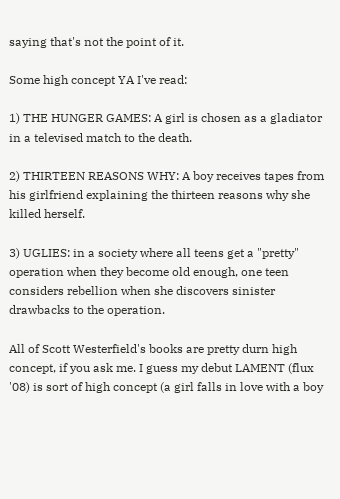saying that's not the point of it.

Some high concept YA I've read:

1) THE HUNGER GAMES: A girl is chosen as a gladiator in a televised match to the death.

2) THIRTEEN REASONS WHY: A boy receives tapes from his girlfriend explaining the thirteen reasons why she killed herself.

3) UGLIES: in a society where all teens get a "pretty" operation when they become old enough, one teen considers rebellion when she discovers sinister drawbacks to the operation.

All of Scott Westerfield's books are pretty durn high concept, if you ask me. I guess my debut LAMENT (flux '08) is sort of high concept (a girl falls in love with a boy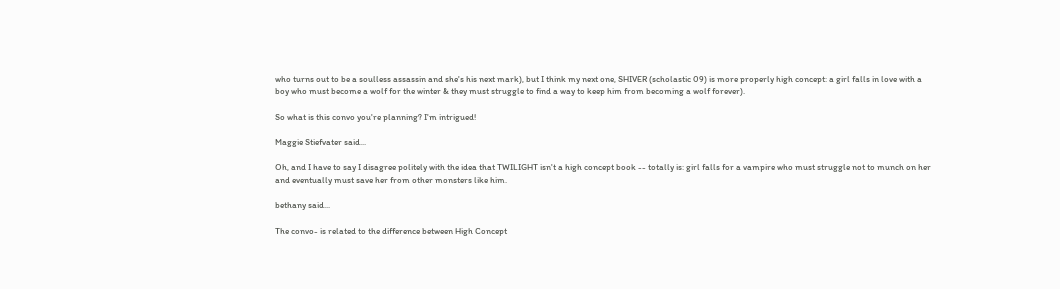who turns out to be a soulless assassin and she's his next mark), but I think my next one, SHIVER (scholastic 09) is more properly high concept: a girl falls in love with a boy who must become a wolf for the winter & they must struggle to find a way to keep him from becoming a wolf forever).

So what is this convo you're planning? I'm intrigued!

Maggie Stiefvater said...

Oh, and I have to say I disagree politely with the idea that TWILIGHT isn't a high concept book -- totally is: girl falls for a vampire who must struggle not to munch on her and eventually must save her from other monsters like him.

bethany said...

The convo- is related to the difference between High Concept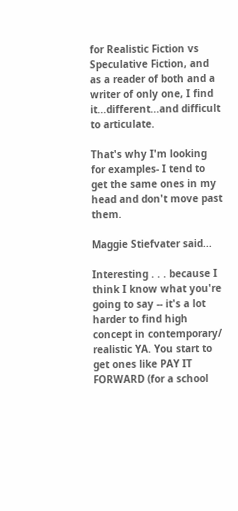for Realistic Fiction vs Speculative Fiction, and as a reader of both and a writer of only one, I find it...different...and difficult to articulate.

That's why I'm looking for examples- I tend to get the same ones in my head and don't move past them.

Maggie Stiefvater said...

Interesting . . . because I think I know what you're going to say -- it's a lot harder to find high concept in contemporary/ realistic YA. You start to get ones like PAY IT FORWARD (for a school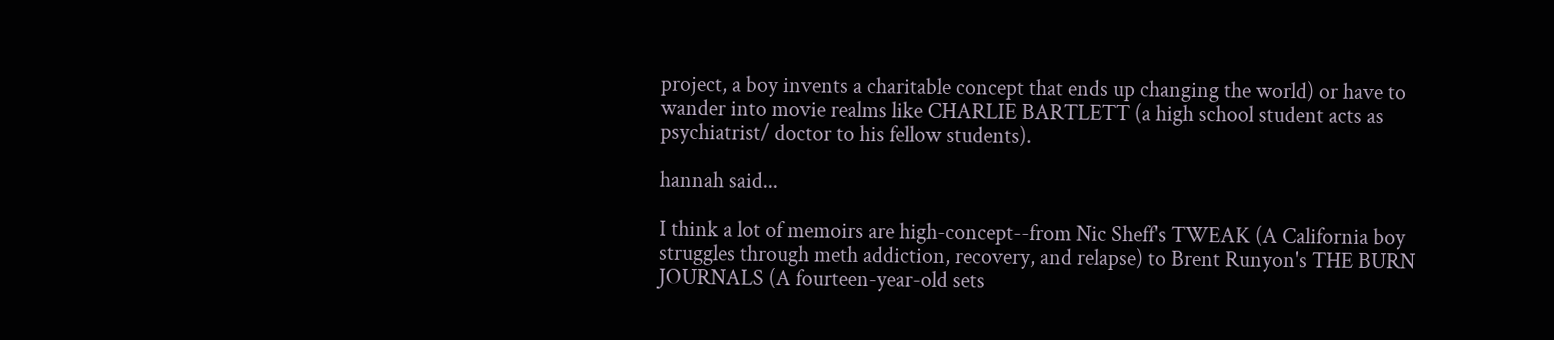project, a boy invents a charitable concept that ends up changing the world) or have to wander into movie realms like CHARLIE BARTLETT (a high school student acts as psychiatrist/ doctor to his fellow students).

hannah said...

I think a lot of memoirs are high-concept--from Nic Sheff's TWEAK (A California boy struggles through meth addiction, recovery, and relapse) to Brent Runyon's THE BURN JOURNALS (A fourteen-year-old sets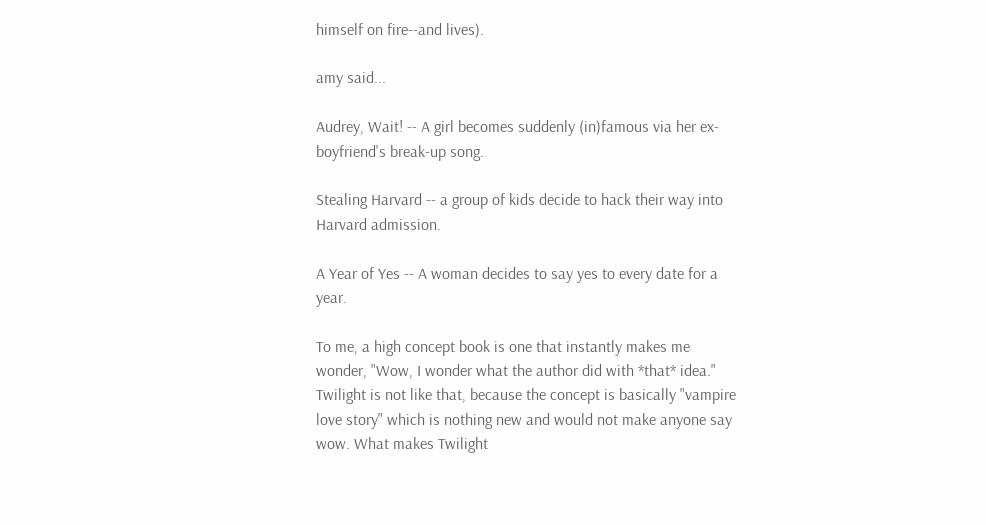himself on fire--and lives).

amy said...

Audrey, Wait! -- A girl becomes suddenly (in)famous via her ex-boyfriend's break-up song.

Stealing Harvard -- a group of kids decide to hack their way into Harvard admission.

A Year of Yes -- A woman decides to say yes to every date for a year.

To me, a high concept book is one that instantly makes me wonder, "Wow, I wonder what the author did with *that* idea." Twilight is not like that, because the concept is basically "vampire love story" which is nothing new and would not make anyone say wow. What makes Twilight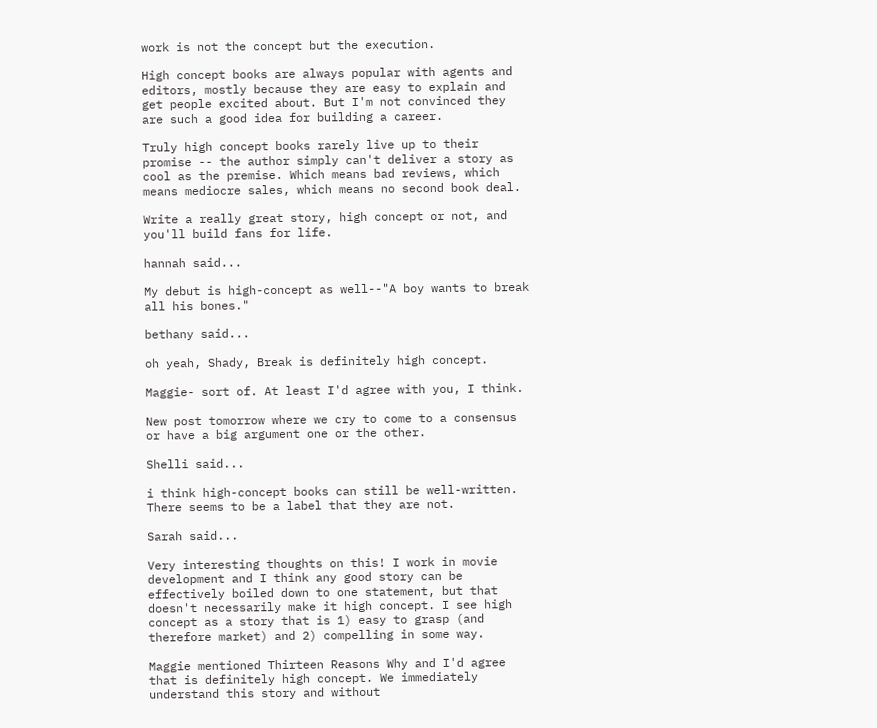work is not the concept but the execution.

High concept books are always popular with agents and editors, mostly because they are easy to explain and get people excited about. But I'm not convinced they are such a good idea for building a career.

Truly high concept books rarely live up to their promise -- the author simply can't deliver a story as cool as the premise. Which means bad reviews, which means mediocre sales, which means no second book deal.

Write a really great story, high concept or not, and you'll build fans for life.

hannah said...

My debut is high-concept as well--"A boy wants to break all his bones."

bethany said...

oh yeah, Shady, Break is definitely high concept.

Maggie- sort of. At least I'd agree with you, I think.

New post tomorrow where we cry to come to a consensus or have a big argument one or the other.

Shelli said...

i think high-concept books can still be well-written. There seems to be a label that they are not.

Sarah said...

Very interesting thoughts on this! I work in movie development and I think any good story can be effectively boiled down to one statement, but that doesn't necessarily make it high concept. I see high concept as a story that is 1) easy to grasp (and therefore market) and 2) compelling in some way.

Maggie mentioned Thirteen Reasons Why and I'd agree that is definitely high concept. We immediately understand this story and without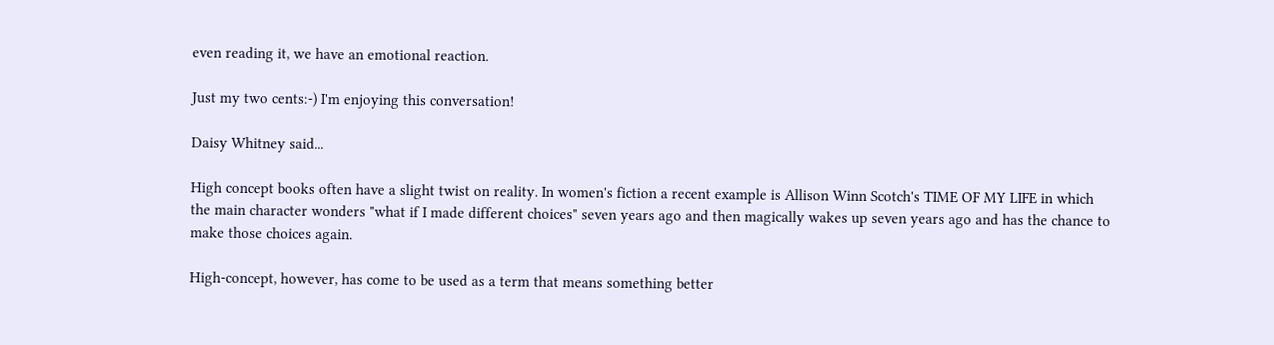even reading it, we have an emotional reaction.

Just my two cents:-) I'm enjoying this conversation!

Daisy Whitney said...

High concept books often have a slight twist on reality. In women's fiction a recent example is Allison Winn Scotch's TIME OF MY LIFE in which the main character wonders "what if I made different choices" seven years ago and then magically wakes up seven years ago and has the chance to make those choices again.

High-concept, however, has come to be used as a term that means something better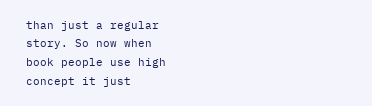than just a regular story. So now when book people use high concept it just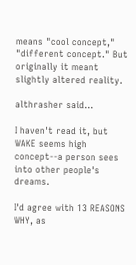means "cool concept," "different concept." But originally it meant slightly altered reality.

althrasher said...

I haven't read it, but WAKE seems high concept--a person sees into other people's dreams.

I'd agree with 13 REASONS WHY, as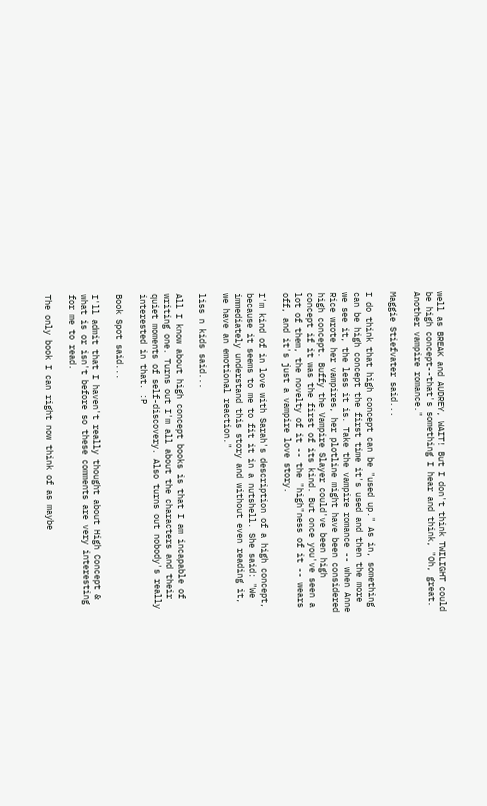well as BREAK and AUDREY, WAIT! But I don't think TWILIGHT could be high concept--that's something I hear and think, "Oh, great. Another vampire romance."

Maggie Stiefvater said...

I do think that high concept can be "used up." As in, something can be high concept the first time it's used and then the more we see it, the less it is. Take the vampire romance -- when Anne Rice wrote her vampires, her plotline might have been considered high concept. Buffy the Vampire Slayer could've been high concept if it was the first of its kind. But once you've seen a lot of them, the novelty of it -- the "high"ness of it -- wears off, and it's just a vampire love story.

I'm kind of in love with Sarah's description of a high concept, because it seems to me to fit it in a nutshell. She said: "We immediately understand this story and without even reading it, we have an emotional reaction."

liss n kids said...

All I know about high concept books is that I am incapable of writing one. Turns out I'm all about the characters and their quiet moments of self-discovery. Also turns out nobody's really interested in that. :P

Book Spot said...

I'll admit that I haven't really thought about High Concept & what is or isn't before so these comments are very interesting for me to read.

The only book I can right now think of as maybe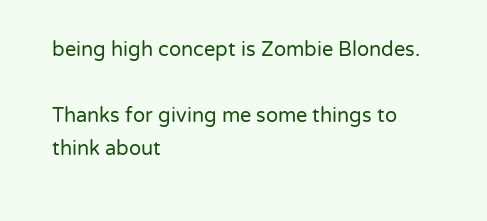being high concept is Zombie Blondes.

Thanks for giving me some things to think about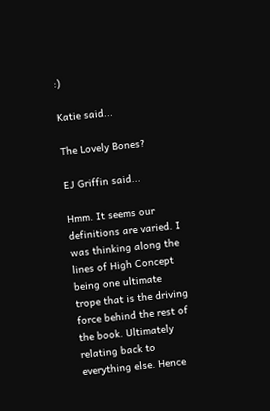:)

Katie said...

The Lovely Bones?

EJ Griffin said...

Hmm. It seems our definitions are varied. I was thinking along the lines of High Concept being one ultimate trope that is the driving force behind the rest of the book. Ultimately relating back to everything else. Hence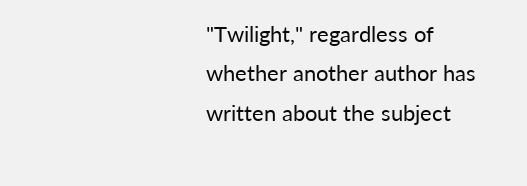"Twilight," regardless of whether another author has written about the subject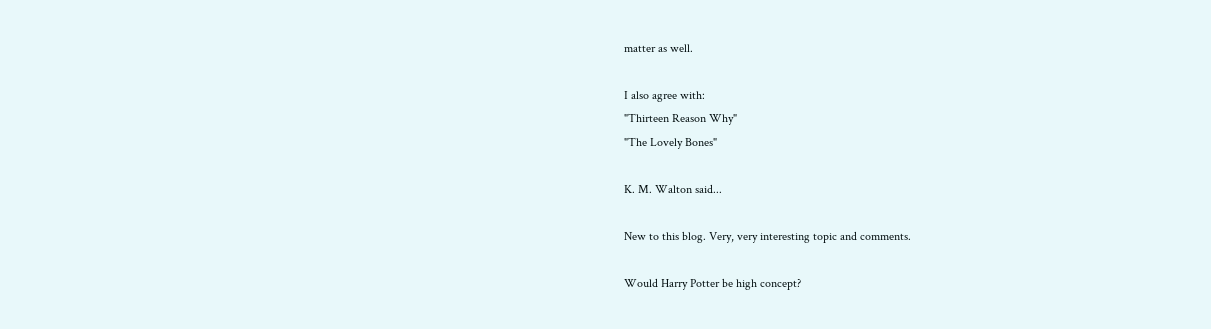matter as well.

I also agree with:
"Thirteen Reason Why"
"The Lovely Bones"

K. M. Walton said...

New to this blog. Very, very interesting topic and comments.

Would Harry Potter be high concept?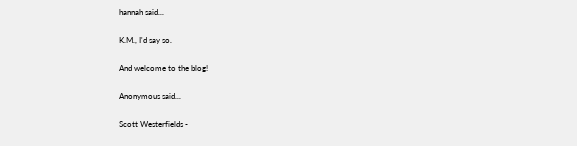hannah said...

K.M., I'd say so.

And welcome to the blog!

Anonymous said...

Scott Westerfields -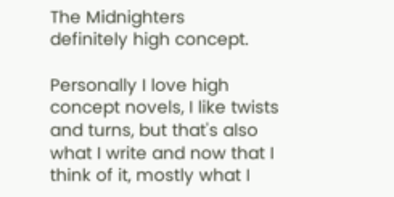The Midnighters
definitely high concept.

Personally I love high concept novels, I like twists and turns, but that's also what I write and now that I think of it, mostly what I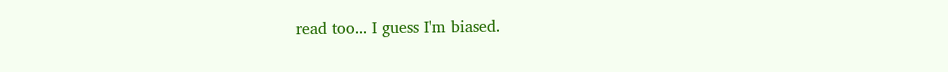read too... I guess I'm biased.